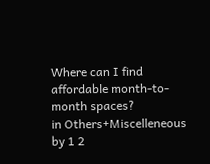Where can I find affordable month-to-month spaces?
in Others+Miscelleneous by 1 2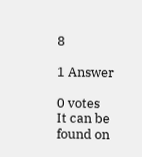8

1 Answer

0 votes
It can be found on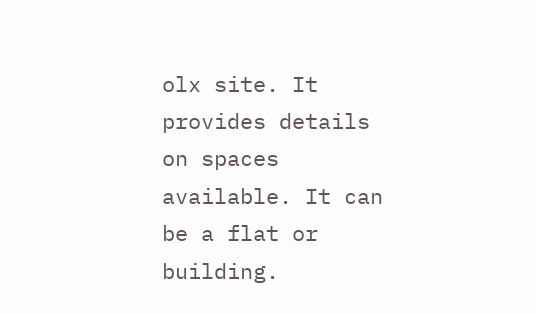olx site. It provides details on spaces available. It can be a flat or building.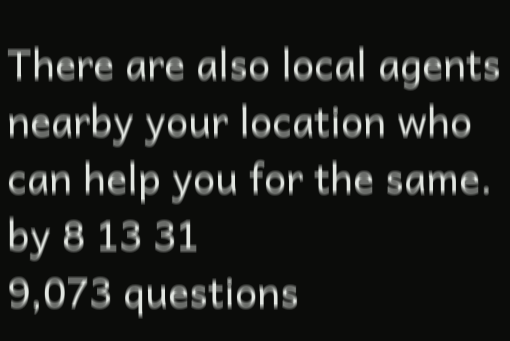There are also local agents nearby your location who can help you for the same.
by 8 13 31
9,073 questions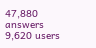47,880 answers
9,620 users